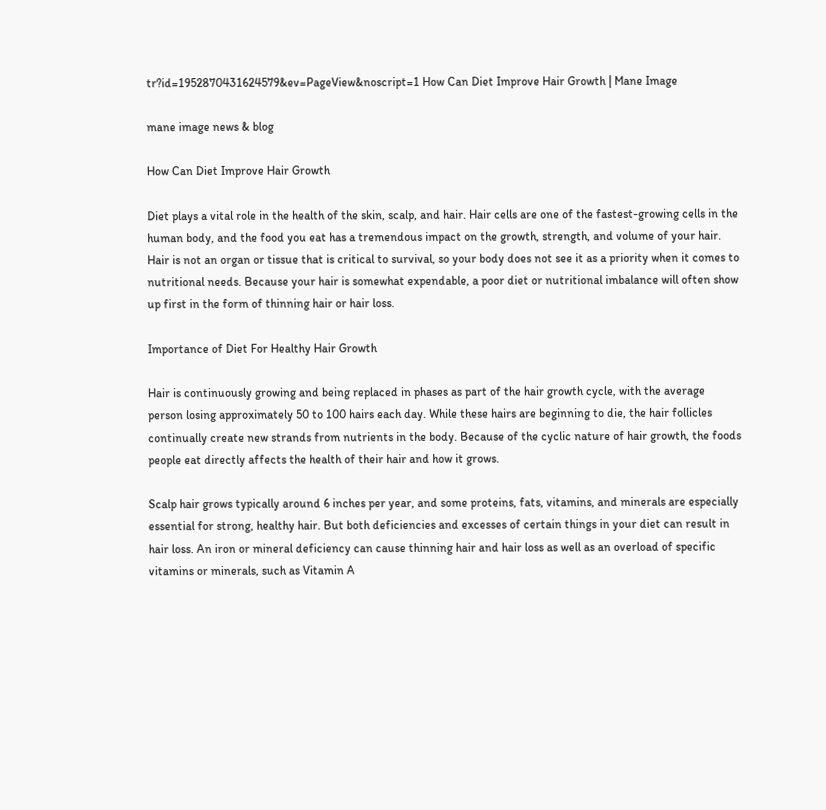tr?id=1952870431624579&ev=PageView&noscript=1 How Can Diet Improve Hair Growth | Mane Image

mane image news & blog

How Can Diet Improve Hair Growth

Diet plays a vital role in the health of the skin, scalp, and hair. Hair cells are one of the fastest-growing cells in the human body, and the food you eat has a tremendous impact on the growth, strength, and volume of your hair. Hair is not an organ or tissue that is critical to survival, so your body does not see it as a priority when it comes to nutritional needs. Because your hair is somewhat expendable, a poor diet or nutritional imbalance will often show up first in the form of thinning hair or hair loss.

Importance of Diet For Healthy Hair Growth

Hair is continuously growing and being replaced in phases as part of the hair growth cycle, with the average person losing approximately 50 to 100 hairs each day. While these hairs are beginning to die, the hair follicles continually create new strands from nutrients in the body. Because of the cyclic nature of hair growth, the foods people eat directly affects the health of their hair and how it grows.

Scalp hair grows typically around 6 inches per year, and some proteins, fats, vitamins, and minerals are especially essential for strong, healthy hair. But both deficiencies and excesses of certain things in your diet can result in hair loss. An iron or mineral deficiency can cause thinning hair and hair loss as well as an overload of specific vitamins or minerals, such as Vitamin A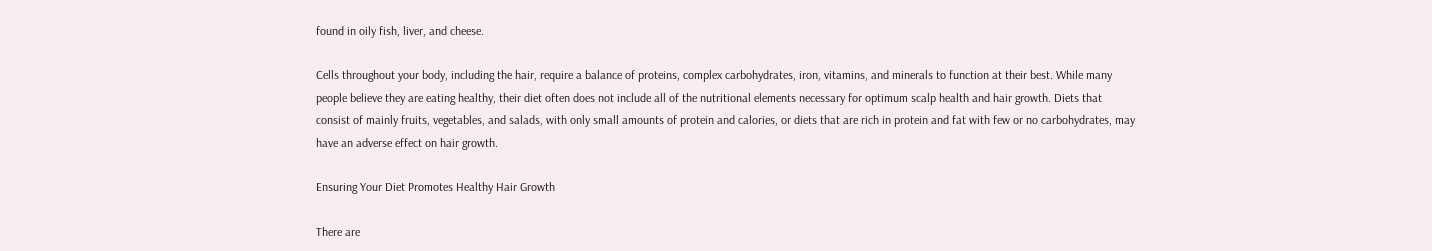found in oily fish, liver, and cheese.

Cells throughout your body, including the hair, require a balance of proteins, complex carbohydrates, iron, vitamins, and minerals to function at their best. While many people believe they are eating healthy, their diet often does not include all of the nutritional elements necessary for optimum scalp health and hair growth. Diets that consist of mainly fruits, vegetables, and salads, with only small amounts of protein and calories, or diets that are rich in protein and fat with few or no carbohydrates, may have an adverse effect on hair growth.

Ensuring Your Diet Promotes Healthy Hair Growth

There are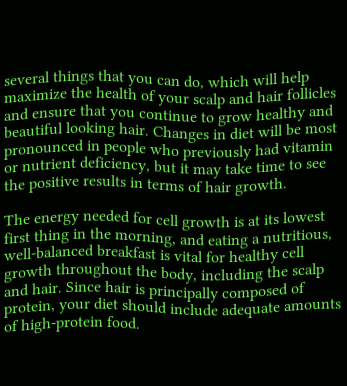several things that you can do, which will help maximize the health of your scalp and hair follicles and ensure that you continue to grow healthy and beautiful looking hair. Changes in diet will be most pronounced in people who previously had vitamin or nutrient deficiency, but it may take time to see the positive results in terms of hair growth.

The energy needed for cell growth is at its lowest first thing in the morning, and eating a nutritious, well-balanced breakfast is vital for healthy cell growth throughout the body, including the scalp and hair. Since hair is principally composed of protein, your diet should include adequate amounts of high-protein food.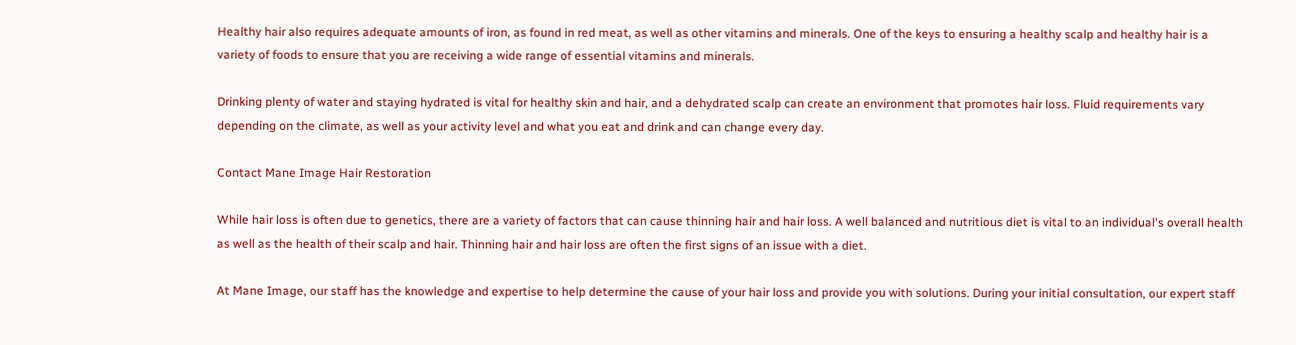Healthy hair also requires adequate amounts of iron, as found in red meat, as well as other vitamins and minerals. One of the keys to ensuring a healthy scalp and healthy hair is a variety of foods to ensure that you are receiving a wide range of essential vitamins and minerals.

Drinking plenty of water and staying hydrated is vital for healthy skin and hair, and a dehydrated scalp can create an environment that promotes hair loss. Fluid requirements vary depending on the climate, as well as your activity level and what you eat and drink and can change every day.

Contact Mane Image Hair Restoration

While hair loss is often due to genetics, there are a variety of factors that can cause thinning hair and hair loss. A well balanced and nutritious diet is vital to an individual's overall health as well as the health of their scalp and hair. Thinning hair and hair loss are often the first signs of an issue with a diet.

At Mane Image, our staff has the knowledge and expertise to help determine the cause of your hair loss and provide you with solutions. During your initial consultation, our expert staff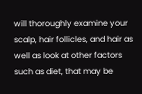will thoroughly examine your scalp, hair follicles, and hair as well as look at other factors such as diet, that may be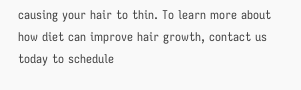causing your hair to thin. To learn more about how diet can improve hair growth, contact us today to schedule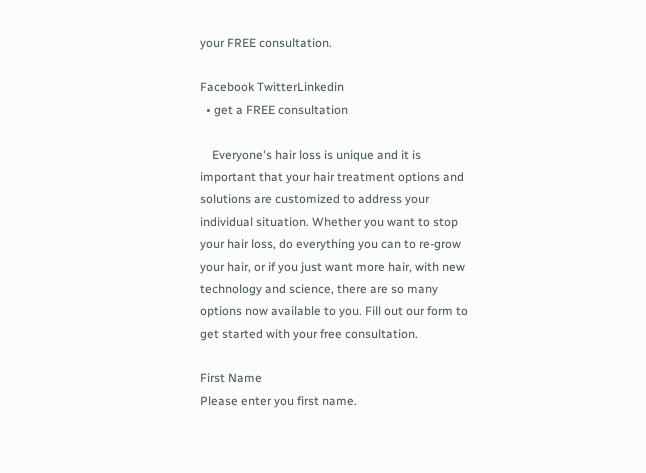your FREE consultation.

Facebook TwitterLinkedin
  • get a FREE consultation

    Everyone's hair loss is unique and it is important that your hair treatment options and solutions are customized to address your individual situation. Whether you want to stop your hair loss, do everything you can to re-grow your hair, or if you just want more hair, with new technology and science, there are so many options now available to you. Fill out our form to get started with your free consultation.

First Name
Please enter you first name.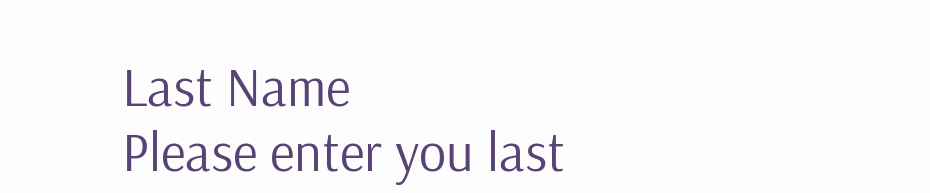Last Name
Please enter you last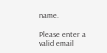name.

Please enter a valid email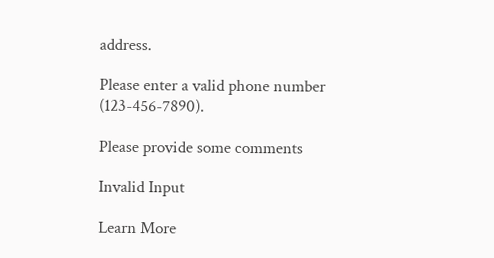address.

Please enter a valid phone number (123-456-7890).

Please provide some comments

Invalid Input

Learn More